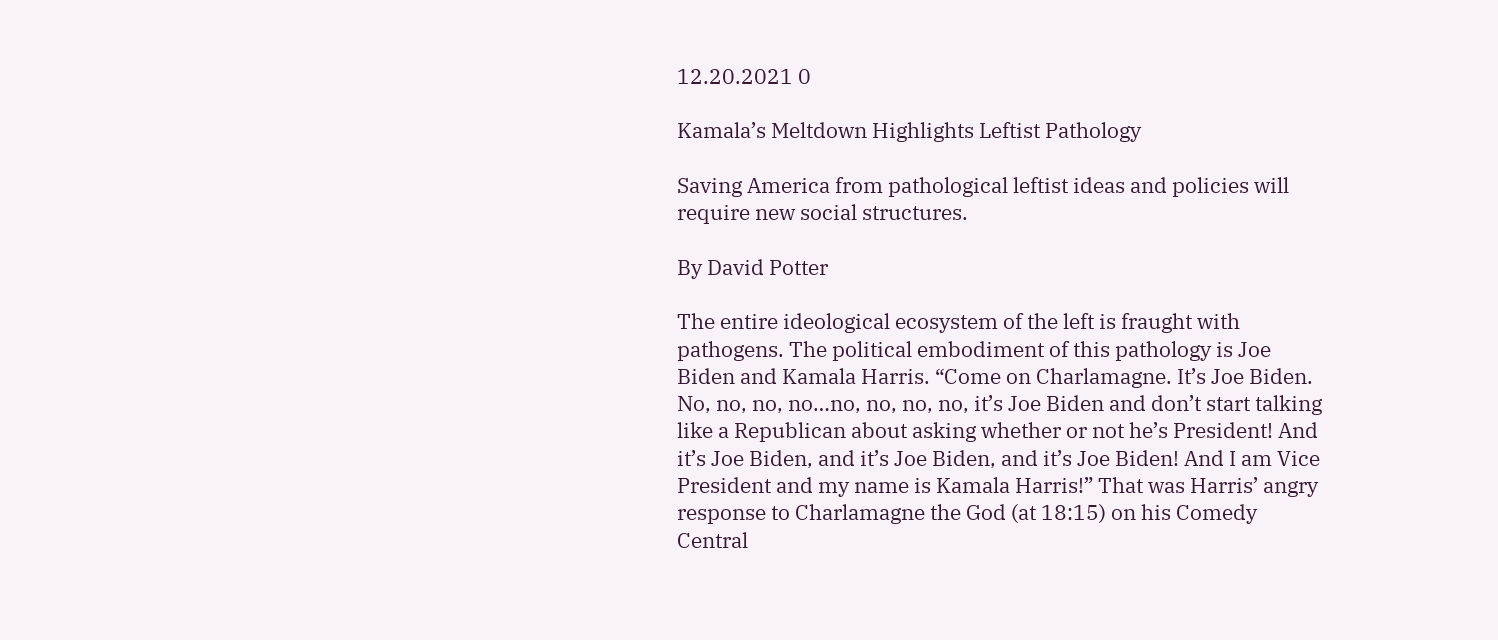12.20.2021 0

Kamala’s Meltdown Highlights Leftist Pathology

Saving America from pathological leftist ideas and policies will require new social structures.

By David Potter

The entire ideological ecosystem of the left is fraught with pathogens. The political embodiment of this pathology is Joe Biden and Kamala Harris. “Come on Charlamagne. It’s Joe Biden. No, no, no, no…no, no, no, no, it’s Joe Biden and don’t start talking like a Republican about asking whether or not he’s President! And it’s Joe Biden, and it’s Joe Biden, and it’s Joe Biden! And I am Vice President and my name is Kamala Harris!” That was Harris’ angry response to Charlamagne the God (at 18:15) on his Comedy Central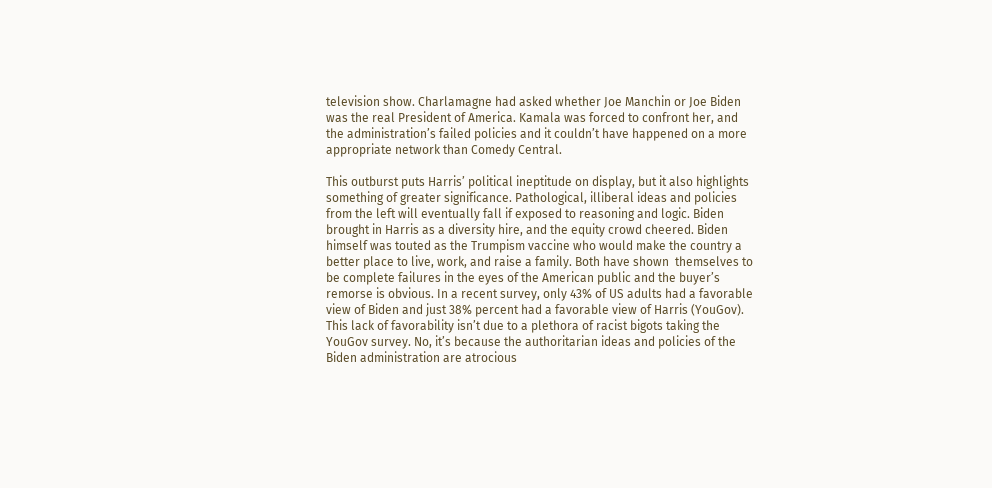television show. Charlamagne had asked whether Joe Manchin or Joe Biden was the real President of America. Kamala was forced to confront her, and the administration’s failed policies and it couldn’t have happened on a more appropriate network than Comedy Central.

This outburst puts Harris’ political ineptitude on display, but it also highlights something of greater significance. Pathological, illiberal ideas and policies from the left will eventually fall if exposed to reasoning and logic. Biden brought in Harris as a diversity hire, and the equity crowd cheered. Biden himself was touted as the Trumpism vaccine who would make the country a better place to live, work, and raise a family. Both have shown  themselves to be complete failures in the eyes of the American public and the buyer’s remorse is obvious. In a recent survey, only 43% of US adults had a favorable view of Biden and just 38% percent had a favorable view of Harris (YouGov). This lack of favorability isn’t due to a plethora of racist bigots taking the YouGov survey. No, it’s because the authoritarian ideas and policies of the Biden administration are atrocious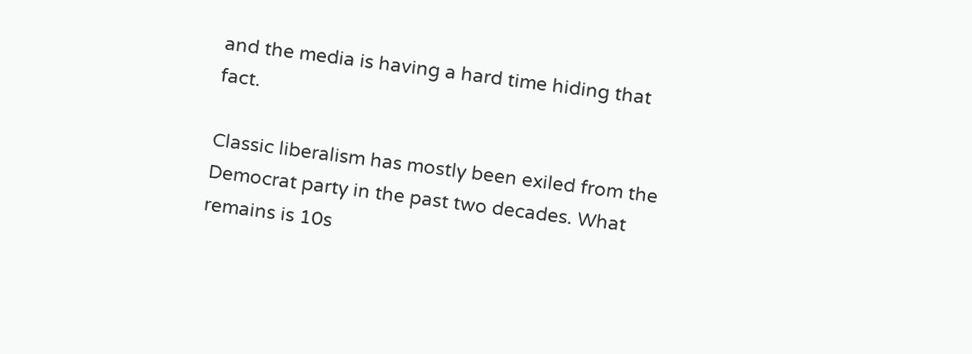and the media is having a hard time hiding that fact.

Classic liberalism has mostly been exiled from the Democrat party in the past two decades. What remains is 10s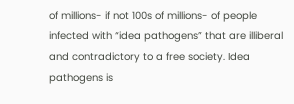of millions- if not 100s of millions- of people infected with “idea pathogens” that are illiberal and contradictory to a free society. Idea pathogens is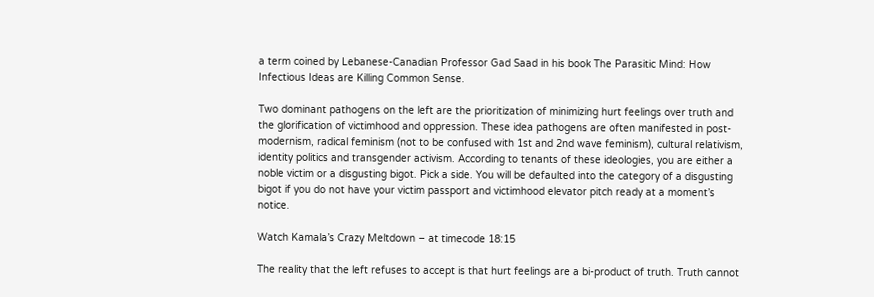a term coined by Lebanese-Canadian Professor Gad Saad in his book The Parasitic Mind: How Infectious Ideas are Killing Common Sense.

Two dominant pathogens on the left are the prioritization of minimizing hurt feelings over truth and the glorification of victimhood and oppression. These idea pathogens are often manifested in post-modernism, radical feminism (not to be confused with 1st and 2nd wave feminism), cultural relativism, identity politics and transgender activism. According to tenants of these ideologies, you are either a noble victim or a disgusting bigot. Pick a side. You will be defaulted into the category of a disgusting bigot if you do not have your victim passport and victimhood elevator pitch ready at a moment’s notice.

Watch Kamala’s Crazy Meltdown – at timecode 18:15

The reality that the left refuses to accept is that hurt feelings are a bi-product of truth. Truth cannot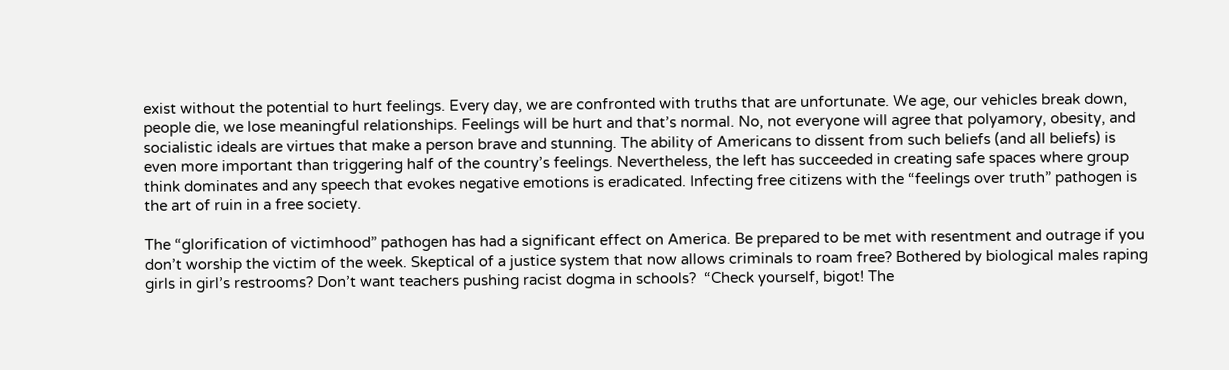exist without the potential to hurt feelings. Every day, we are confronted with truths that are unfortunate. We age, our vehicles break down, people die, we lose meaningful relationships. Feelings will be hurt and that’s normal. No, not everyone will agree that polyamory, obesity, and socialistic ideals are virtues that make a person brave and stunning. The ability of Americans to dissent from such beliefs (and all beliefs) is even more important than triggering half of the country’s feelings. Nevertheless, the left has succeeded in creating safe spaces where group think dominates and any speech that evokes negative emotions is eradicated. Infecting free citizens with the “feelings over truth” pathogen is the art of ruin in a free society.

The “glorification of victimhood” pathogen has had a significant effect on America. Be prepared to be met with resentment and outrage if you don’t worship the victim of the week. Skeptical of a justice system that now allows criminals to roam free? Bothered by biological males raping girls in girl’s restrooms? Don’t want teachers pushing racist dogma in schools?  “Check yourself, bigot! The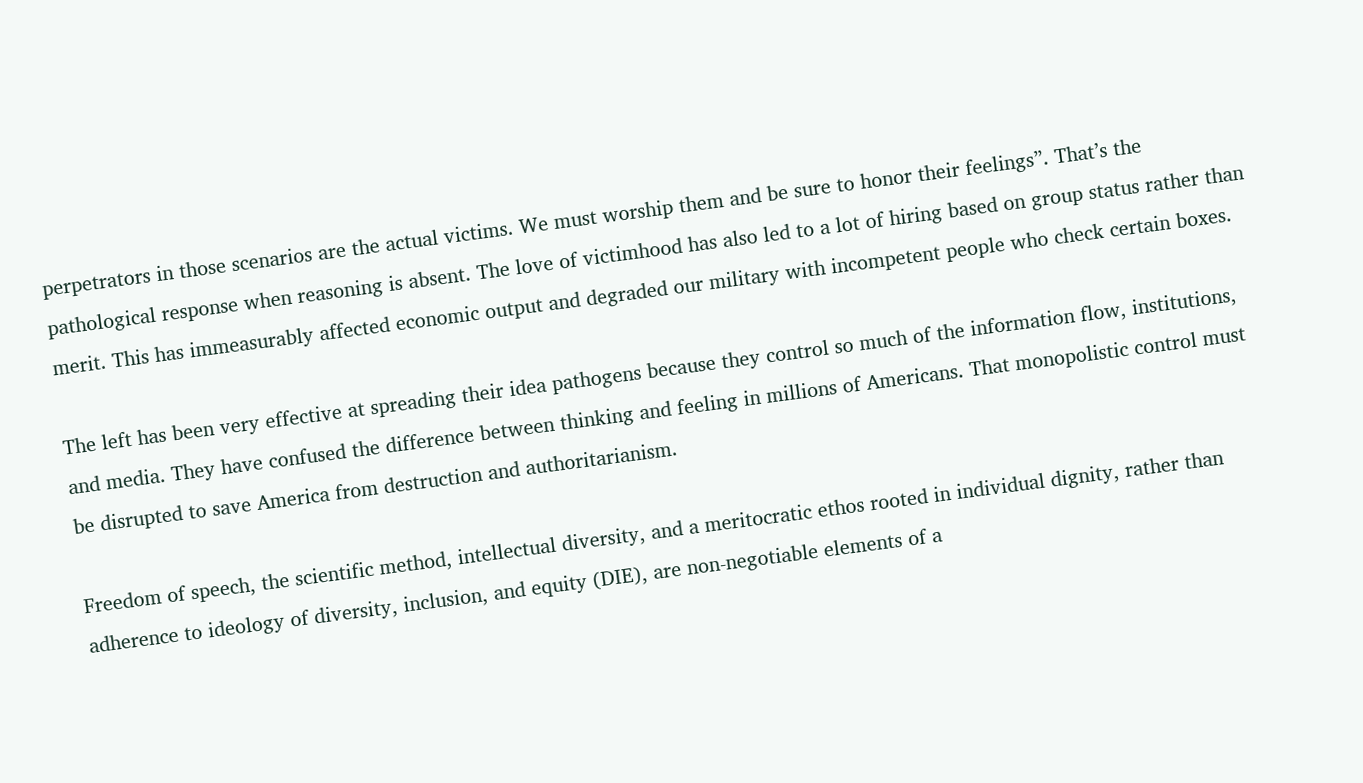perpetrators in those scenarios are the actual victims. We must worship them and be sure to honor their feelings”. That’s the pathological response when reasoning is absent. The love of victimhood has also led to a lot of hiring based on group status rather than merit. This has immeasurably affected economic output and degraded our military with incompetent people who check certain boxes.

The left has been very effective at spreading their idea pathogens because they control so much of the information flow, institutions, and media. They have confused the difference between thinking and feeling in millions of Americans. That monopolistic control must be disrupted to save America from destruction and authoritarianism.

Freedom of speech, the scientific method, intellectual diversity, and a meritocratic ethos rooted in individual dignity, rather than adherence to ideology of diversity, inclusion, and equity (DIE), are non-negotiable elements of a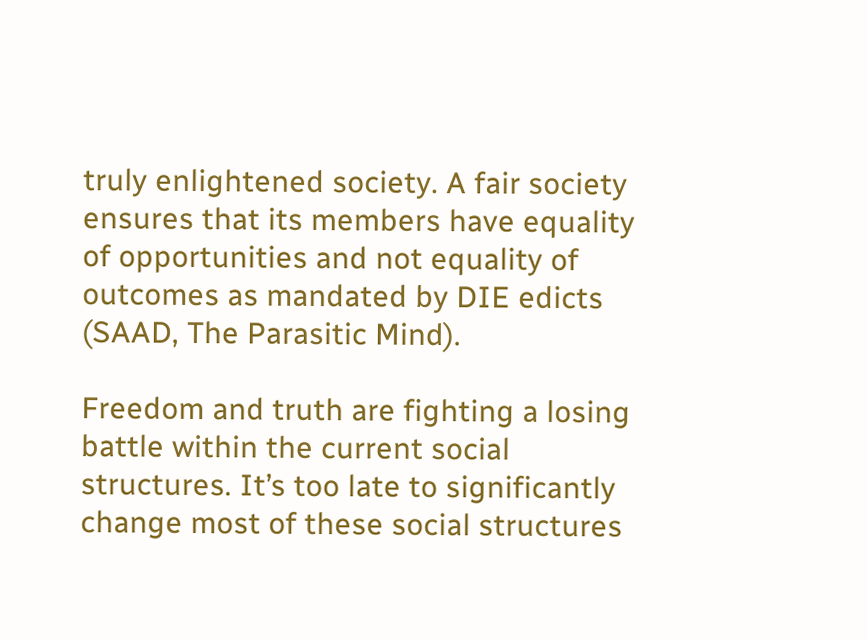truly enlightened society. A fair society ensures that its members have equality of opportunities and not equality of outcomes as mandated by DIE edicts (SAAD, The Parasitic Mind).

Freedom and truth are fighting a losing battle within the current social structures. It’s too late to significantly change most of these social structures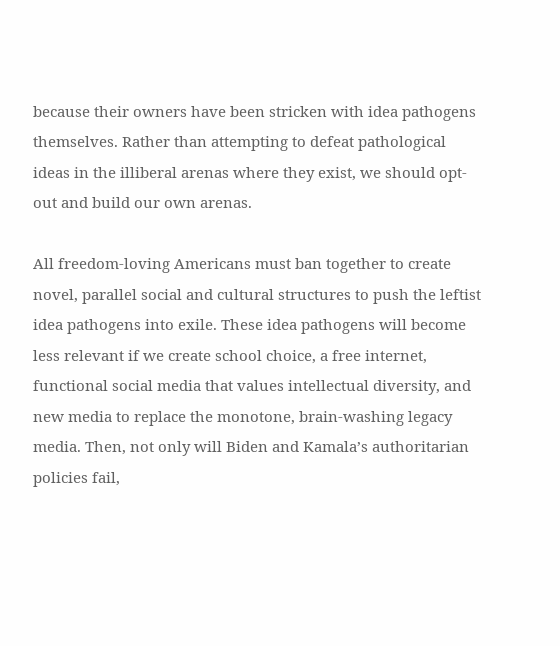because their owners have been stricken with idea pathogens themselves. Rather than attempting to defeat pathological ideas in the illiberal arenas where they exist, we should opt-out and build our own arenas.

All freedom-loving Americans must ban together to create novel, parallel social and cultural structures to push the leftist idea pathogens into exile. These idea pathogens will become less relevant if we create school choice, a free internet, functional social media that values intellectual diversity, and new media to replace the monotone, brain-washing legacy media. Then, not only will Biden and Kamala’s authoritarian policies fail,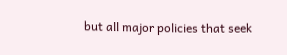but all major policies that seek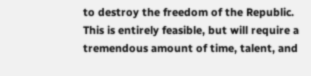to destroy the freedom of the Republic. This is entirely feasible, but will require a tremendous amount of time, talent, and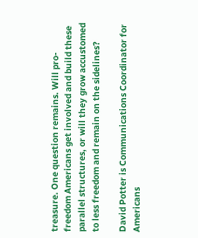treasure. One question remains. Will pro-freedom Americans get involved and build these parallel structures, or will they grow accustomed to less freedom and remain on the sidelines?

David Potter is Communications Coordinator for Americans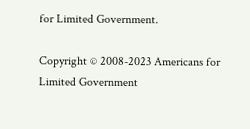for Limited Government.

Copyright © 2008-2023 Americans for Limited Government